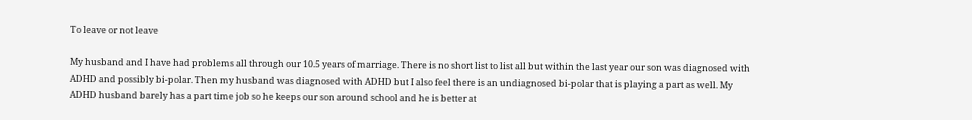To leave or not leave

My husband and I have had problems all through our 10.5 years of marriage. There is no short list to list all but within the last year our son was diagnosed with ADHD and possibly bi-polar. Then my husband was diagnosed with ADHD but I also feel there is an undiagnosed bi-polar that is playing a part as well. My ADHD husband barely has a part time job so he keeps our son around school and he is better at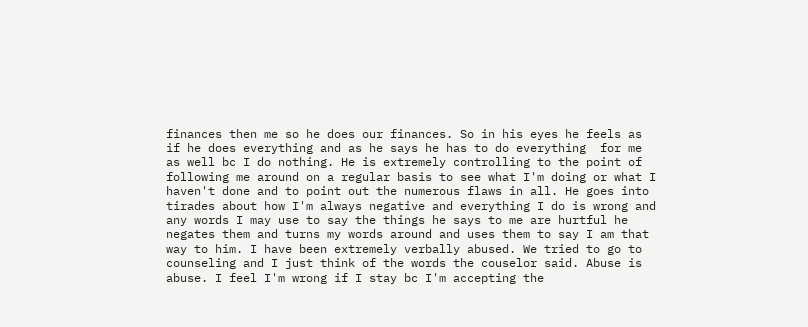finances then me so he does our finances. So in his eyes he feels as if he does everything and as he says he has to do everything  for me as well bc I do nothing. He is extremely controlling to the point of following me around on a regular basis to see what I'm doing or what I haven't done and to point out the numerous flaws in all. He goes into tirades about how I'm always negative and everything I do is wrong and any words I may use to say the things he says to me are hurtful he negates them and turns my words around and uses them to say I am that way to him. I have been extremely verbally abused. We tried to go to counseling and I just think of the words the couselor said. Abuse is abuse. I feel I'm wrong if I stay bc I'm accepting the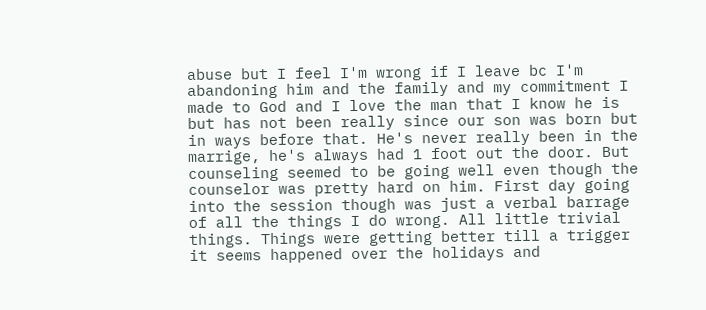abuse but I feel I'm wrong if I leave bc I'm abandoning him and the family and my commitment I made to God and I love the man that I know he is but has not been really since our son was born but in ways before that. He's never really been in the marrige, he's always had 1 foot out the door. But counseling seemed to be going well even though the counselor was pretty hard on him. First day going into the session though was just a verbal barrage of all the things I do wrong. All little trivial things. Things were getting better till a trigger it seems happened over the holidays and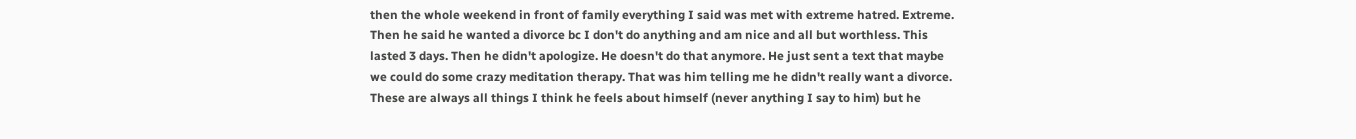then the whole weekend in front of family everything I said was met with extreme hatred. Extreme. Then he said he wanted a divorce bc I don't do anything and am nice and all but worthless. This lasted 3 days. Then he didn't apologize. He doesn't do that anymore. He just sent a text that maybe we could do some crazy meditation therapy. That was him telling me he didn't really want a divorce. These are always all things I think he feels about himself (never anything I say to him) but he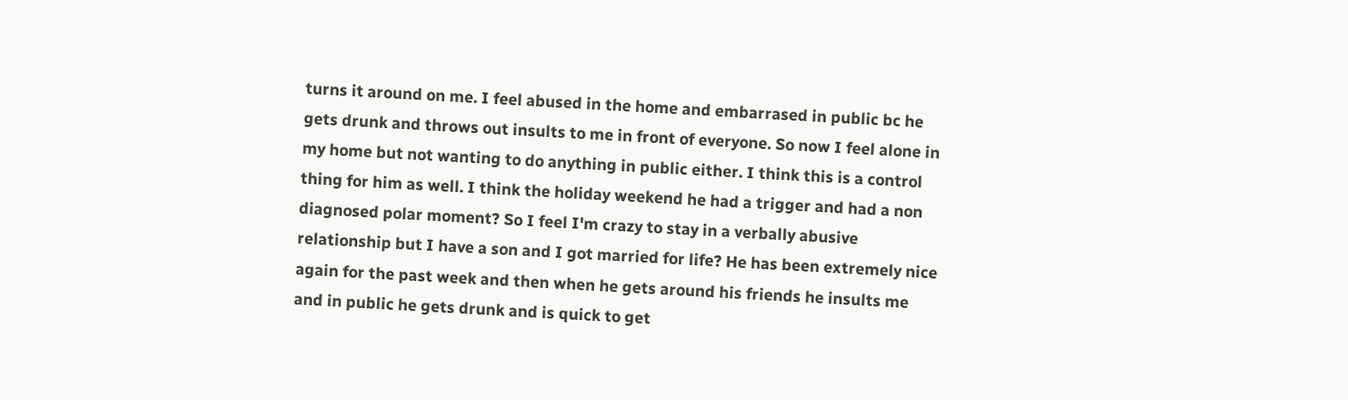turns it around on me. I feel abused in the home and embarrased in public bc he gets drunk and throws out insults to me in front of everyone. So now I feel alone in my home but not wanting to do anything in public either. I think this is a control thing for him as well. I think the holiday weekend he had a trigger and had a non diagnosed polar moment? So I feel I'm crazy to stay in a verbally abusive relationship but I have a son and I got married for life? He has been extremely nice again for the past week and then when he gets around his friends he insults me and in public he gets drunk and is quick to get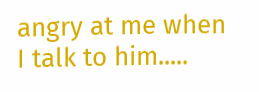angry at me when I talk to him.....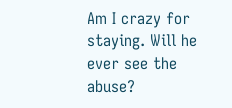Am I crazy for staying. Will he ever see the abuse?